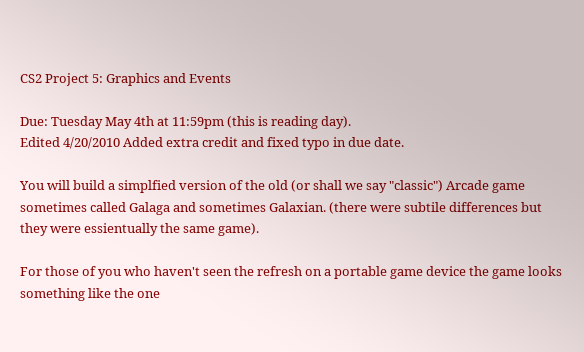CS2 Project 5: Graphics and Events

Due: Tuesday May 4th at 11:59pm (this is reading day).
Edited 4/20/2010 Added extra credit and fixed typo in due date.

You will build a simplfied version of the old (or shall we say "classic") Arcade game sometimes called Galaga and sometimes Galaxian. (there were subtile differences but they were essientually the same game).

For those of you who haven't seen the refresh on a portable game device the game looks something like the one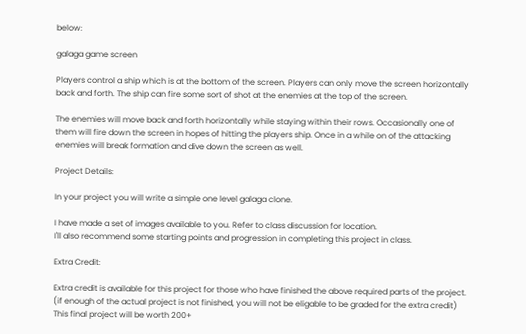below:

galaga game screen

Players control a ship which is at the bottom of the screen. Players can only move the screen horizontally back and forth. The ship can fire some sort of shot at the enemies at the top of the screen.

The enemies will move back and forth horizontally while staying within their rows. Occasionally one of them will fire down the screen in hopes of hitting the players ship. Once in a while on of the attacking enemies will break formation and dive down the screen as well.

Project Details:

In your project you will write a simple one level galaga clone.

I have made a set of images available to you. Refer to class discussion for location.
I'll also recommend some starting points and progression in completing this project in class.

Extra Credit:

Extra credit is available for this project for those who have finished the above required parts of the project. (if enough of the actual project is not finished, you will not be eligable to be graded for the extra credit) This final project will be worth 200+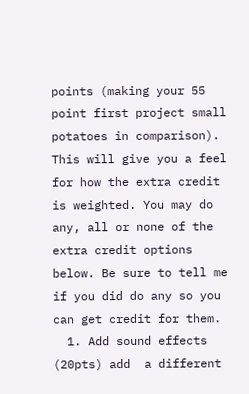points (making your 55 point first project small potatoes in comparison). This will give you a feel for how the extra credit is weighted. You may do any, all or none of the extra credit options below. Be sure to tell me if you did do any so you can get credit for them.
  1. Add sound effects (20pts) add  a different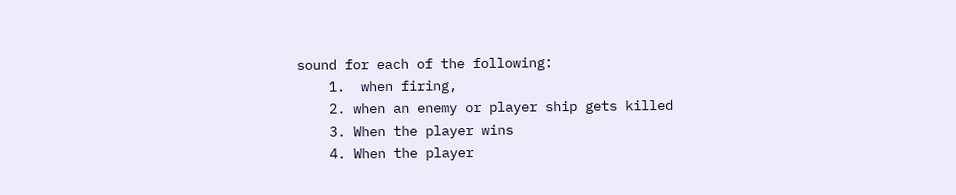sound for each of the following:
    1.  when firing,
    2. when an enemy or player ship gets killed
    3. When the player wins
    4. When the player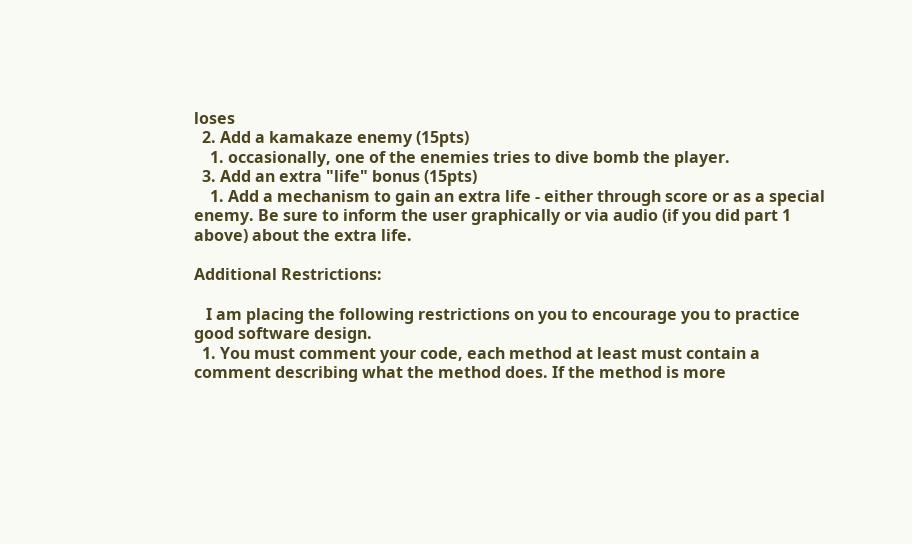loses
  2. Add a kamakaze enemy (15pts)
    1. occasionally, one of the enemies tries to dive bomb the player.
  3. Add an extra "life" bonus (15pts)
    1. Add a mechanism to gain an extra life - either through score or as a special enemy. Be sure to inform the user graphically or via audio (if you did part 1 above) about the extra life.

Additional Restrictions:

   I am placing the following restrictions on you to encourage you to practice good software design.
  1. You must comment your code, each method at least must contain a comment describing what the method does. If the method is more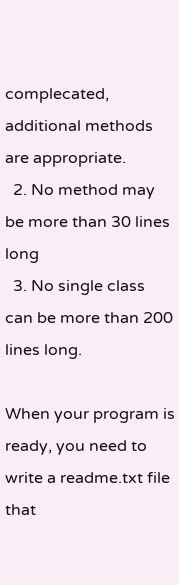complecated, additional methods are appropriate.
  2. No method may be more than 30 lines long
  3. No single class can be more than 200 lines long.

When your program is ready, you need to write a readme.txt file that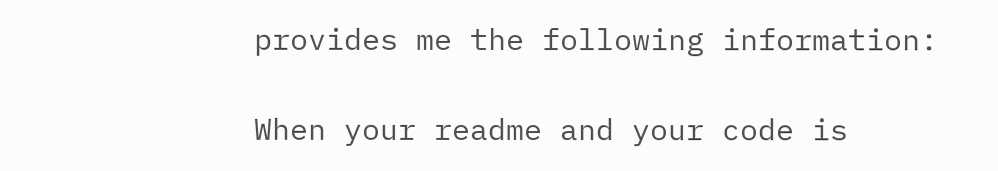provides me the following information:

When your readme and your code is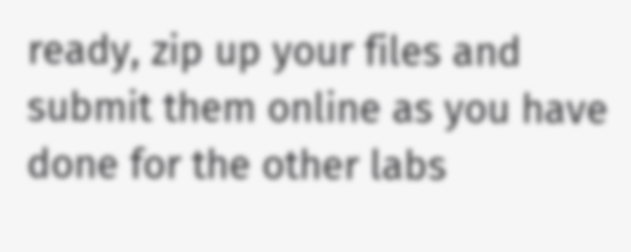ready, zip up your files and submit them online as you have done for the other labs